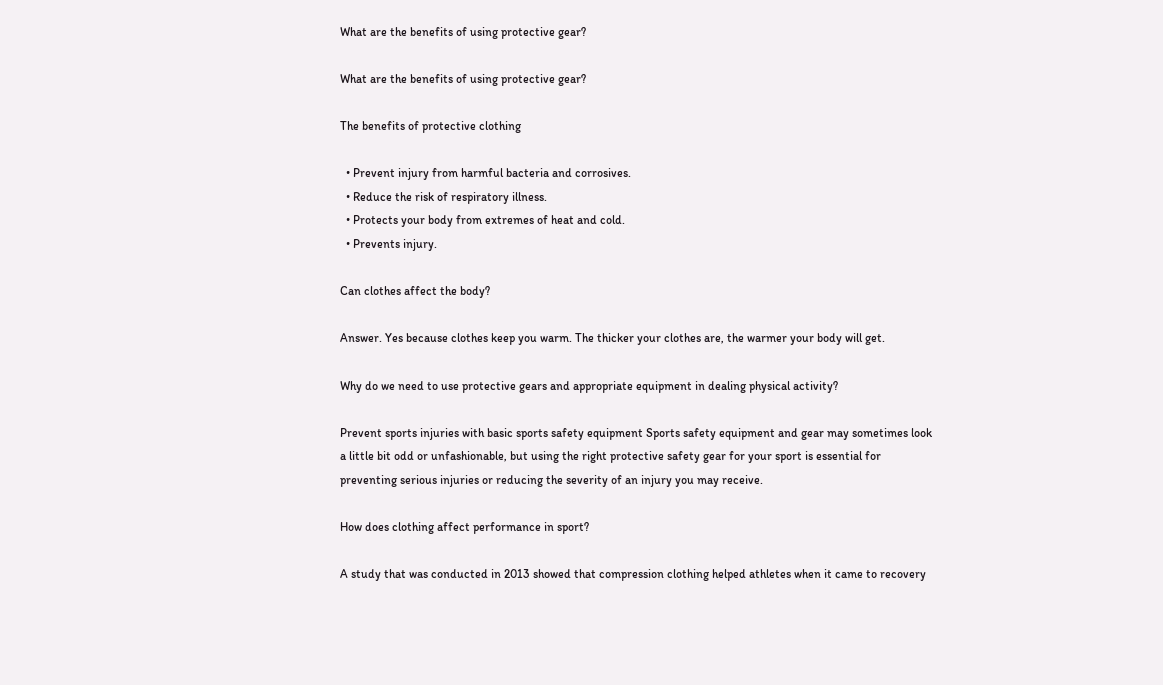What are the benefits of using protective gear?

What are the benefits of using protective gear?

The benefits of protective clothing

  • Prevent injury from harmful bacteria and corrosives.
  • Reduce the risk of respiratory illness.
  • Protects your body from extremes of heat and cold.
  • Prevents injury.

Can clothes affect the body?

Answer. Yes because clothes keep you warm. The thicker your clothes are, the warmer your body will get.

Why do we need to use protective gears and appropriate equipment in dealing physical activity?

Prevent sports injuries with basic sports safety equipment Sports safety equipment and gear may sometimes look a little bit odd or unfashionable, but using the right protective safety gear for your sport is essential for preventing serious injuries or reducing the severity of an injury you may receive.

How does clothing affect performance in sport?

A study that was conducted in 2013 showed that compression clothing helped athletes when it came to recovery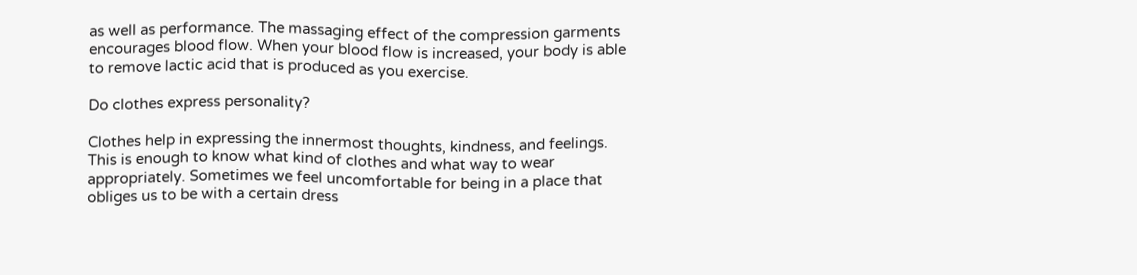as well as performance. The massaging effect of the compression garments encourages blood flow. When your blood flow is increased, your body is able to remove lactic acid that is produced as you exercise.

Do clothes express personality?

Clothes help in expressing the innermost thoughts, kindness, and feelings. This is enough to know what kind of clothes and what way to wear appropriately. Sometimes we feel uncomfortable for being in a place that obliges us to be with a certain dress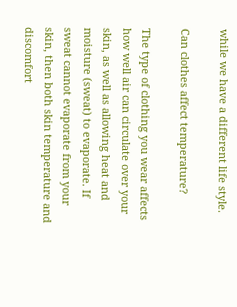while we have a different life style.

Can clothes affect temperature?

The type of clothing you wear affects how well air can circulate over your skin, as well as allowing heat and moisture (sweat) to evaporate. If sweat cannot evaporate from your skin, then both skin temperature and discomfort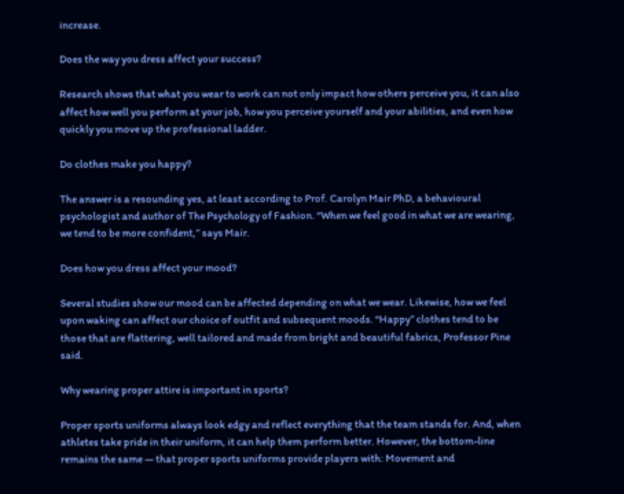increase.

Does the way you dress affect your success?

Research shows that what you wear to work can not only impact how others perceive you, it can also affect how well you perform at your job, how you perceive yourself and your abilities, and even how quickly you move up the professional ladder.

Do clothes make you happy?

The answer is a resounding yes, at least according to Prof. Carolyn Mair PhD, a behavioural psychologist and author of The Psychology of Fashion. “When we feel good in what we are wearing, we tend to be more confident,” says Mair.

Does how you dress affect your mood?

Several studies show our mood can be affected depending on what we wear. Likewise, how we feel upon waking can affect our choice of outfit and subsequent moods. “Happy” clothes tend to be those that are flattering, well tailored and made from bright and beautiful fabrics, Professor Pine said.

Why wearing proper attire is important in sports?

Proper sports uniforms always look edgy and reflect everything that the team stands for. And, when athletes take pride in their uniform, it can help them perform better. However, the bottom-line remains the same — that proper sports uniforms provide players with: Movement and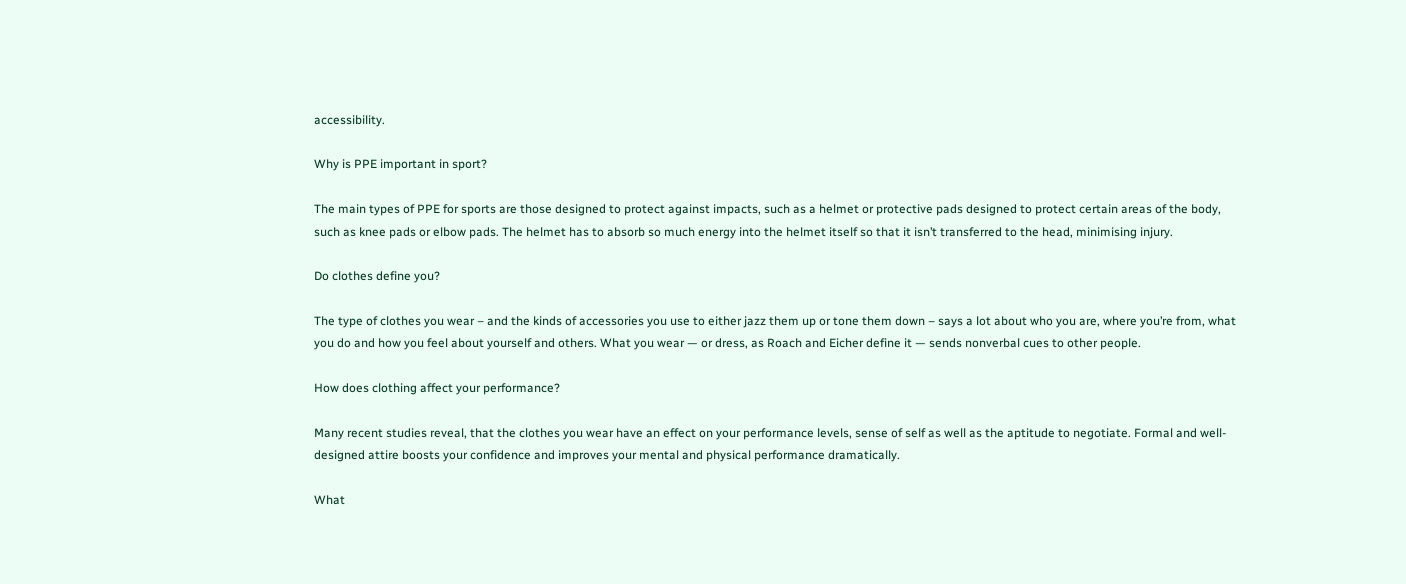accessibility.

Why is PPE important in sport?

The main types of PPE for sports are those designed to protect against impacts, such as a helmet or protective pads designed to protect certain areas of the body, such as knee pads or elbow pads. The helmet has to absorb so much energy into the helmet itself so that it isn’t transferred to the head, minimising injury.

Do clothes define you?

The type of clothes you wear – and the kinds of accessories you use to either jazz them up or tone them down – says a lot about who you are, where you’re from, what you do and how you feel about yourself and others. What you wear — or dress, as Roach and Eicher define it — sends nonverbal cues to other people.

How does clothing affect your performance?

Many recent studies reveal, that the clothes you wear have an effect on your performance levels, sense of self as well as the aptitude to negotiate. Formal and well-designed attire boosts your confidence and improves your mental and physical performance dramatically.

What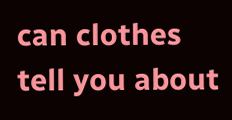can clothes tell you about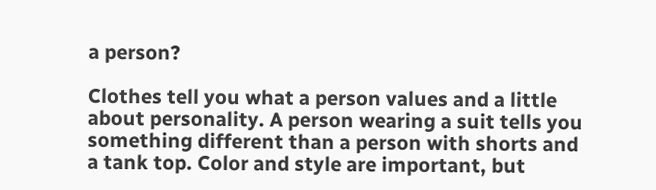a person?

Clothes tell you what a person values and a little about personality. A person wearing a suit tells you something different than a person with shorts and a tank top. Color and style are important, but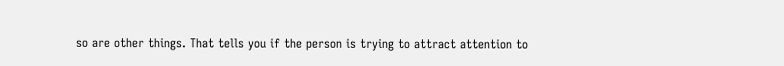so are other things. That tells you if the person is trying to attract attention to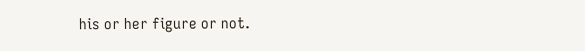his or her figure or not.